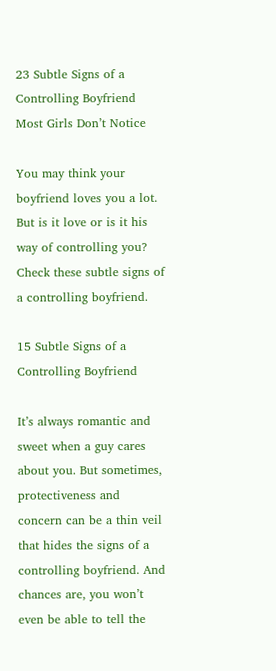23 Subtle Signs of a Controlling Boyfriend Most Girls Don’t Notice

You may think your boyfriend loves you a lot. But is it love or is it his way of controlling you? Check these subtle signs of a controlling boyfriend.

15 Subtle Signs of a Controlling Boyfriend

It’s always romantic and sweet when a guy cares about you. But sometimes, protectiveness and concern can be a thin veil that hides the signs of a controlling boyfriend. And chances are, you won’t even be able to tell the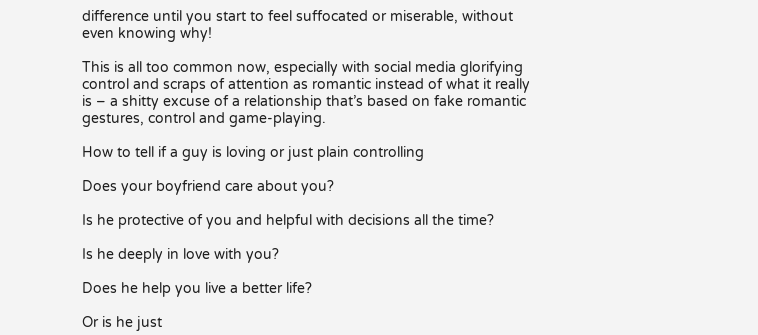difference until you start to feel suffocated or miserable, without even knowing why!

This is all too common now, especially with social media glorifying control and scraps of attention as romantic instead of what it really is – a shitty excuse of a relationship that’s based on fake romantic gestures, control and game-playing.

How to tell if a guy is loving or just plain controlling

Does your boyfriend care about you?

Is he protective of you and helpful with decisions all the time?

Is he deeply in love with you?

Does he help you live a better life?

Or is he just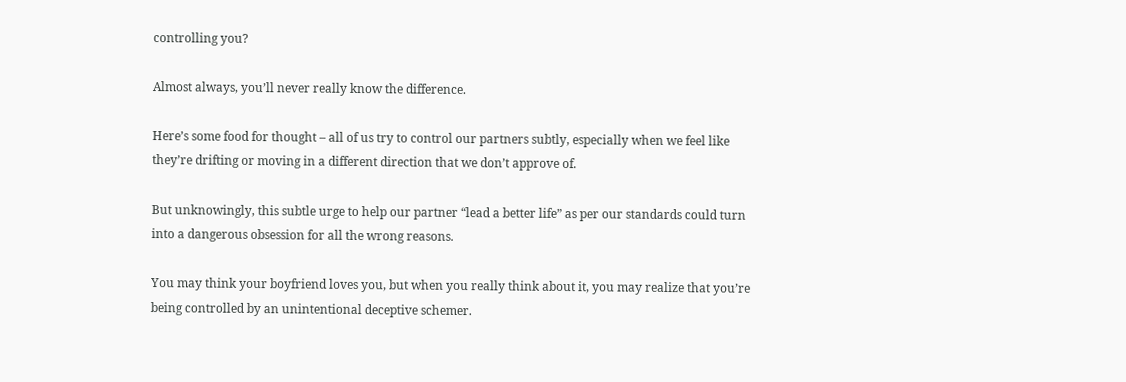controlling you?

Almost always, you’ll never really know the difference.

Here’s some food for thought – all of us try to control our partners subtly, especially when we feel like they’re drifting or moving in a different direction that we don’t approve of.

But unknowingly, this subtle urge to help our partner “lead a better life” as per our standards could turn into a dangerous obsession for all the wrong reasons.

You may think your boyfriend loves you, but when you really think about it, you may realize that you’re being controlled by an unintentional deceptive schemer.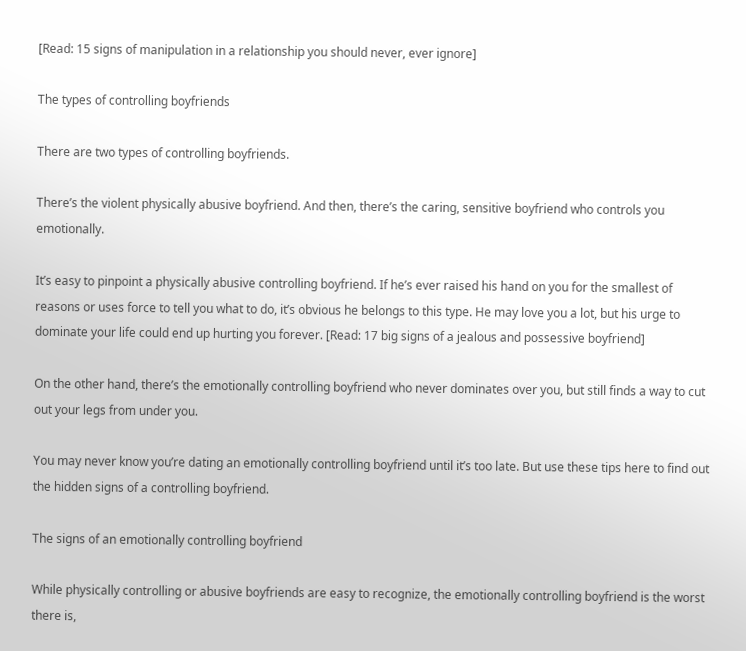[Read: 15 signs of manipulation in a relationship you should never, ever ignore]

The types of controlling boyfriends

There are two types of controlling boyfriends.

There’s the violent physically abusive boyfriend. And then, there’s the caring, sensitive boyfriend who controls you emotionally.

It’s easy to pinpoint a physically abusive controlling boyfriend. If he’s ever raised his hand on you for the smallest of reasons or uses force to tell you what to do, it’s obvious he belongs to this type. He may love you a lot, but his urge to dominate your life could end up hurting you forever. [Read: 17 big signs of a jealous and possessive boyfriend]

On the other hand, there’s the emotionally controlling boyfriend who never dominates over you, but still finds a way to cut out your legs from under you.

You may never know you’re dating an emotionally controlling boyfriend until it’s too late. But use these tips here to find out the hidden signs of a controlling boyfriend.

The signs of an emotionally controlling boyfriend

While physically controlling or abusive boyfriends are easy to recognize, the emotionally controlling boyfriend is the worst there is,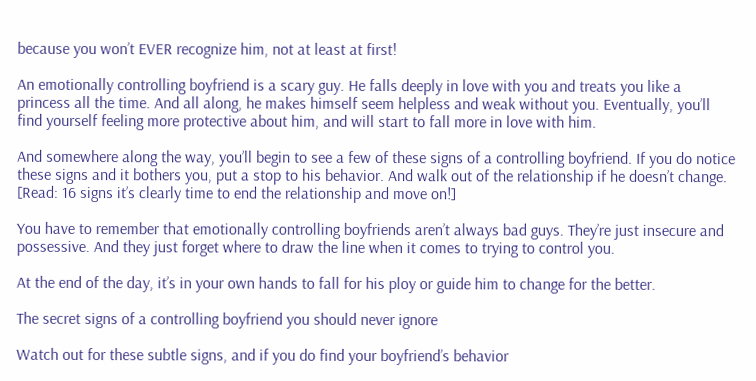because you won’t EVER recognize him, not at least at first!

An emotionally controlling boyfriend is a scary guy. He falls deeply in love with you and treats you like a princess all the time. And all along, he makes himself seem helpless and weak without you. Eventually, you’ll find yourself feeling more protective about him, and will start to fall more in love with him.

And somewhere along the way, you’ll begin to see a few of these signs of a controlling boyfriend. If you do notice these signs and it bothers you, put a stop to his behavior. And walk out of the relationship if he doesn’t change. [Read: 16 signs it’s clearly time to end the relationship and move on!]

You have to remember that emotionally controlling boyfriends aren’t always bad guys. They’re just insecure and possessive. And they just forget where to draw the line when it comes to trying to control you.

At the end of the day, it’s in your own hands to fall for his ploy or guide him to change for the better.

The secret signs of a controlling boyfriend you should never ignore

Watch out for these subtle signs, and if you do find your boyfriend’s behavior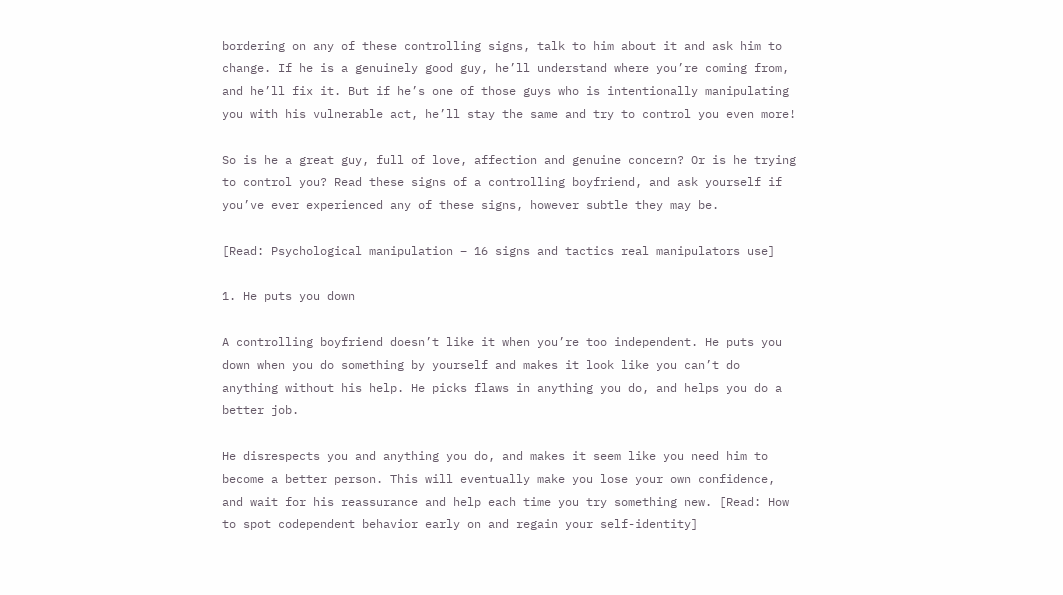bordering on any of these controlling signs, talk to him about it and ask him to change. If he is a genuinely good guy, he’ll understand where you’re coming from, and he’ll fix it. But if he’s one of those guys who is intentionally manipulating you with his vulnerable act, he’ll stay the same and try to control you even more!

So is he a great guy, full of love, affection and genuine concern? Or is he trying to control you? Read these signs of a controlling boyfriend, and ask yourself if you’ve ever experienced any of these signs, however subtle they may be.

[Read: Psychological manipulation – 16 signs and tactics real manipulators use]

1. He puts you down

A controlling boyfriend doesn’t like it when you’re too independent. He puts you down when you do something by yourself and makes it look like you can’t do anything without his help. He picks flaws in anything you do, and helps you do a better job.

He disrespects you and anything you do, and makes it seem like you need him to become a better person. This will eventually make you lose your own confidence, and wait for his reassurance and help each time you try something new. [Read: How to spot codependent behavior early on and regain your self-identity]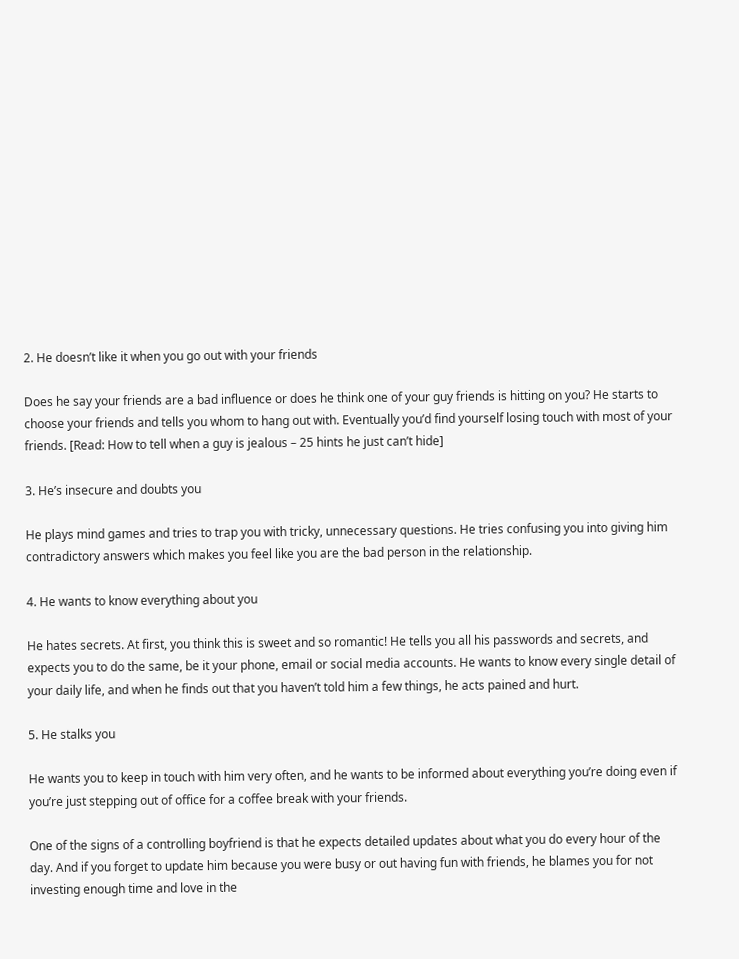2. He doesn’t like it when you go out with your friends

Does he say your friends are a bad influence or does he think one of your guy friends is hitting on you? He starts to choose your friends and tells you whom to hang out with. Eventually you’d find yourself losing touch with most of your friends. [Read: How to tell when a guy is jealous – 25 hints he just can’t hide]

3. He’s insecure and doubts you

He plays mind games and tries to trap you with tricky, unnecessary questions. He tries confusing you into giving him contradictory answers which makes you feel like you are the bad person in the relationship.

4. He wants to know everything about you

He hates secrets. At first, you think this is sweet and so romantic! He tells you all his passwords and secrets, and expects you to do the same, be it your phone, email or social media accounts. He wants to know every single detail of your daily life, and when he finds out that you haven’t told him a few things, he acts pained and hurt.

5. He stalks you

He wants you to keep in touch with him very often, and he wants to be informed about everything you’re doing even if you’re just stepping out of office for a coffee break with your friends.

One of the signs of a controlling boyfriend is that he expects detailed updates about what you do every hour of the day. And if you forget to update him because you were busy or out having fun with friends, he blames you for not investing enough time and love in the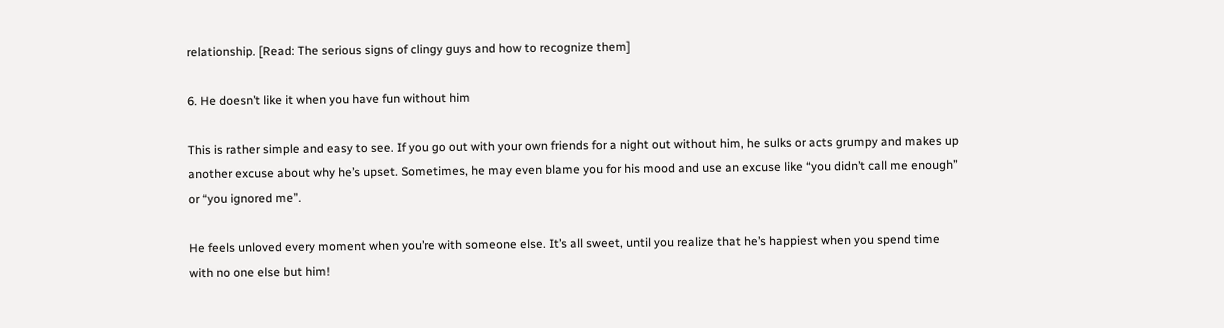relationship. [Read: The serious signs of clingy guys and how to recognize them]

6. He doesn’t like it when you have fun without him

This is rather simple and easy to see. If you go out with your own friends for a night out without him, he sulks or acts grumpy and makes up another excuse about why he’s upset. Sometimes, he may even blame you for his mood and use an excuse like “you didn’t call me enough” or “you ignored me”.

He feels unloved every moment when you’re with someone else. It’s all sweet, until you realize that he’s happiest when you spend time with no one else but him!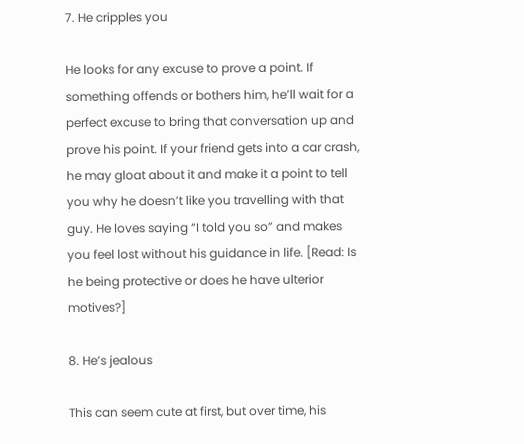7. He cripples you

He looks for any excuse to prove a point. If something offends or bothers him, he’ll wait for a perfect excuse to bring that conversation up and prove his point. If your friend gets into a car crash, he may gloat about it and make it a point to tell you why he doesn’t like you travelling with that guy. He loves saying “I told you so” and makes you feel lost without his guidance in life. [Read: Is he being protective or does he have ulterior motives?]

8. He’s jealous

This can seem cute at first, but over time, his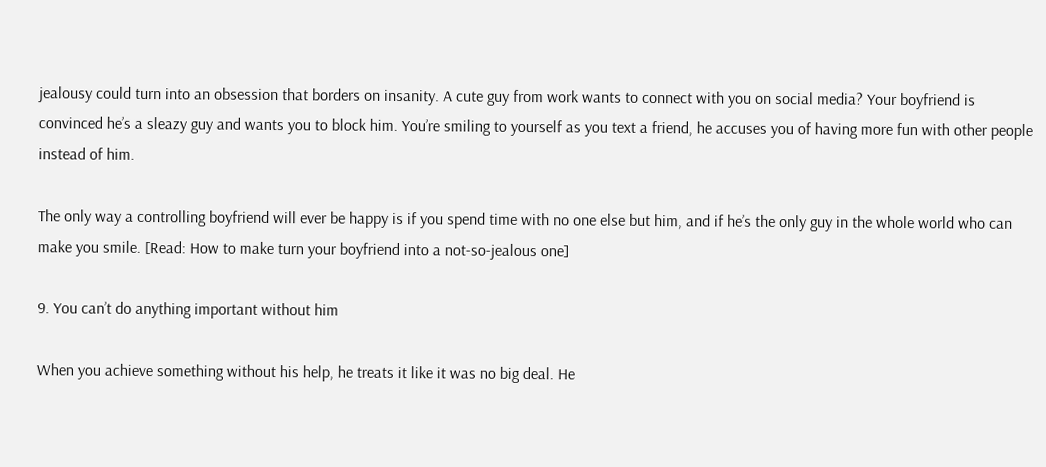jealousy could turn into an obsession that borders on insanity. A cute guy from work wants to connect with you on social media? Your boyfriend is convinced he’s a sleazy guy and wants you to block him. You’re smiling to yourself as you text a friend, he accuses you of having more fun with other people instead of him.

The only way a controlling boyfriend will ever be happy is if you spend time with no one else but him, and if he’s the only guy in the whole world who can make you smile. [Read: How to make turn your boyfriend into a not-so-jealous one]

9. You can’t do anything important without him

When you achieve something without his help, he treats it like it was no big deal. He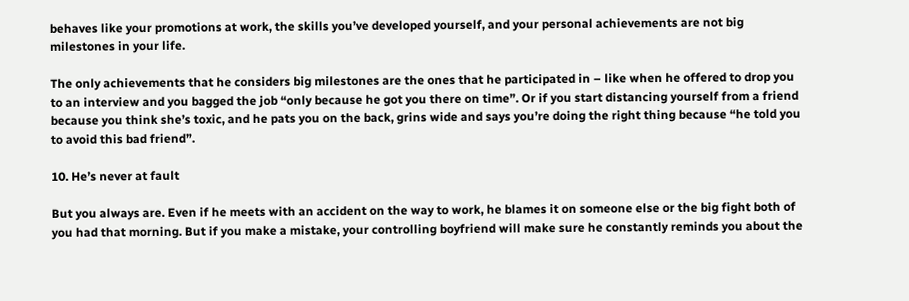behaves like your promotions at work, the skills you’ve developed yourself, and your personal achievements are not big milestones in your life.

The only achievements that he considers big milestones are the ones that he participated in – like when he offered to drop you to an interview and you bagged the job “only because he got you there on time”. Or if you start distancing yourself from a friend because you think she’s toxic, and he pats you on the back, grins wide and says you’re doing the right thing because “he told you to avoid this bad friend”.

10. He’s never at fault

But you always are. Even if he meets with an accident on the way to work, he blames it on someone else or the big fight both of you had that morning. But if you make a mistake, your controlling boyfriend will make sure he constantly reminds you about the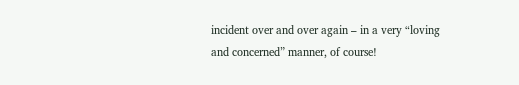incident over and over again – in a very “loving and concerned” manner, of course!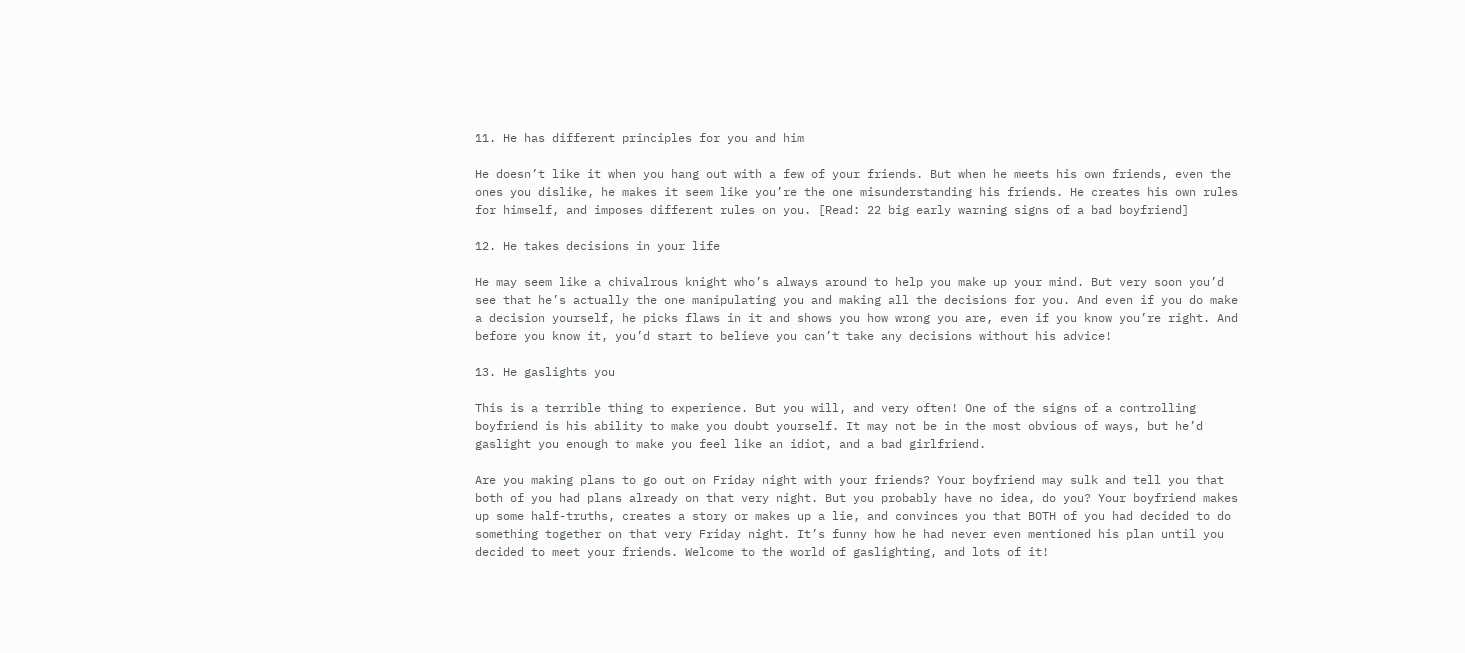11. He has different principles for you and him

He doesn’t like it when you hang out with a few of your friends. But when he meets his own friends, even the ones you dislike, he makes it seem like you’re the one misunderstanding his friends. He creates his own rules for himself, and imposes different rules on you. [Read: 22 big early warning signs of a bad boyfriend]

12. He takes decisions in your life

He may seem like a chivalrous knight who’s always around to help you make up your mind. But very soon you’d see that he’s actually the one manipulating you and making all the decisions for you. And even if you do make a decision yourself, he picks flaws in it and shows you how wrong you are, even if you know you’re right. And before you know it, you’d start to believe you can’t take any decisions without his advice!

13. He gaslights you

This is a terrible thing to experience. But you will, and very often! One of the signs of a controlling boyfriend is his ability to make you doubt yourself. It may not be in the most obvious of ways, but he’d gaslight you enough to make you feel like an idiot, and a bad girlfriend.

Are you making plans to go out on Friday night with your friends? Your boyfriend may sulk and tell you that both of you had plans already on that very night. But you probably have no idea, do you? Your boyfriend makes up some half-truths, creates a story or makes up a lie, and convinces you that BOTH of you had decided to do something together on that very Friday night. It’s funny how he had never even mentioned his plan until you decided to meet your friends. Welcome to the world of gaslighting, and lots of it!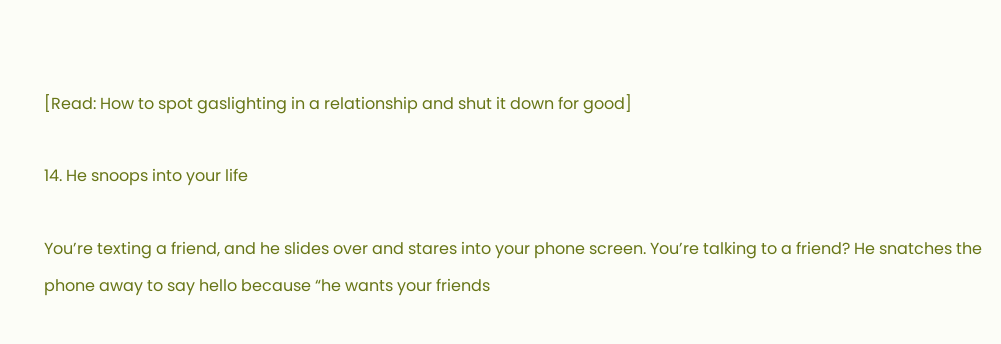[Read: How to spot gaslighting in a relationship and shut it down for good]

14. He snoops into your life

You’re texting a friend, and he slides over and stares into your phone screen. You’re talking to a friend? He snatches the phone away to say hello because “he wants your friends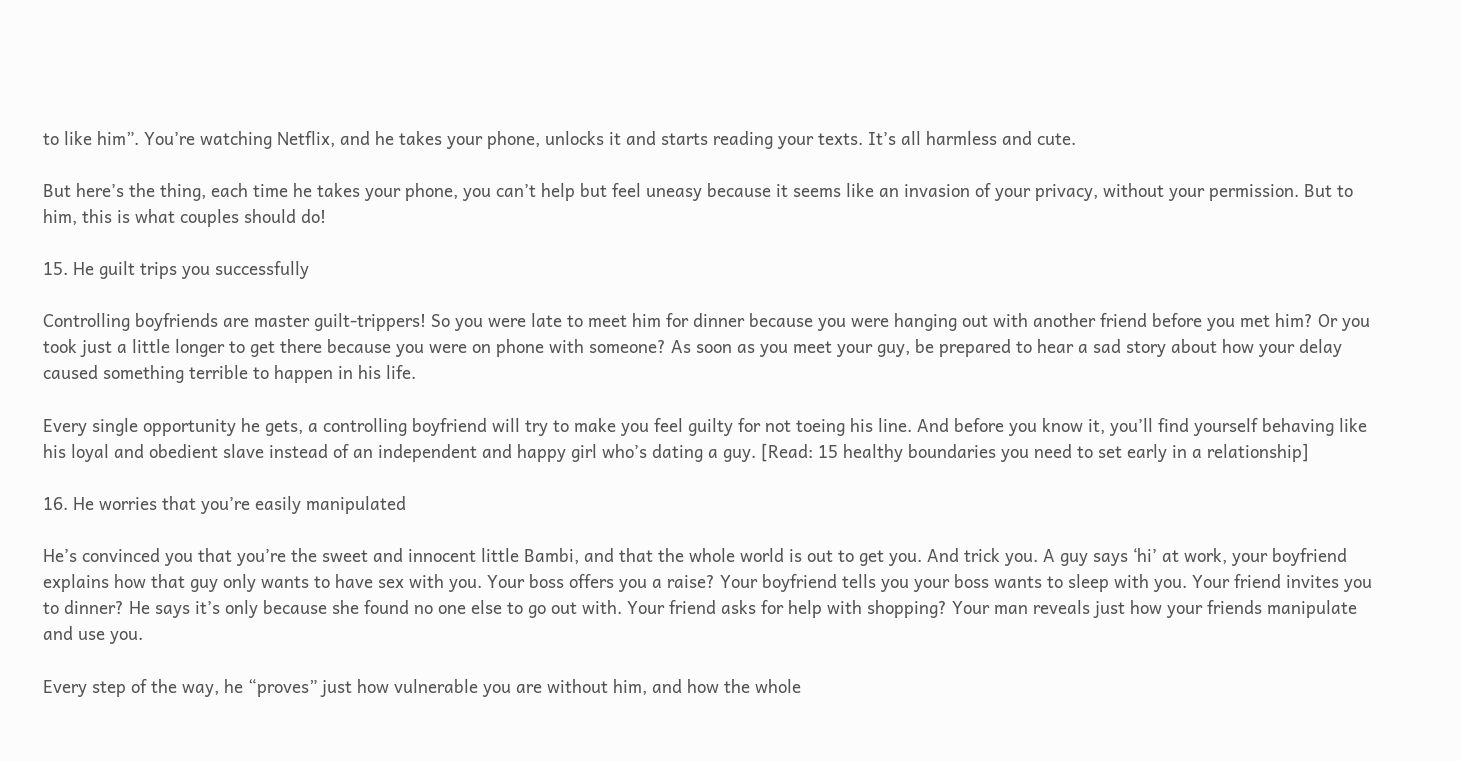to like him”. You’re watching Netflix, and he takes your phone, unlocks it and starts reading your texts. It’s all harmless and cute.

But here’s the thing, each time he takes your phone, you can’t help but feel uneasy because it seems like an invasion of your privacy, without your permission. But to him, this is what couples should do!

15. He guilt trips you successfully

Controlling boyfriends are master guilt-trippers! So you were late to meet him for dinner because you were hanging out with another friend before you met him? Or you took just a little longer to get there because you were on phone with someone? As soon as you meet your guy, be prepared to hear a sad story about how your delay caused something terrible to happen in his life.

Every single opportunity he gets, a controlling boyfriend will try to make you feel guilty for not toeing his line. And before you know it, you’ll find yourself behaving like his loyal and obedient slave instead of an independent and happy girl who’s dating a guy. [Read: 15 healthy boundaries you need to set early in a relationship]

16. He worries that you’re easily manipulated

He’s convinced you that you’re the sweet and innocent little Bambi, and that the whole world is out to get you. And trick you. A guy says ‘hi’ at work, your boyfriend explains how that guy only wants to have sex with you. Your boss offers you a raise? Your boyfriend tells you your boss wants to sleep with you. Your friend invites you to dinner? He says it’s only because she found no one else to go out with. Your friend asks for help with shopping? Your man reveals just how your friends manipulate and use you.

Every step of the way, he “proves” just how vulnerable you are without him, and how the whole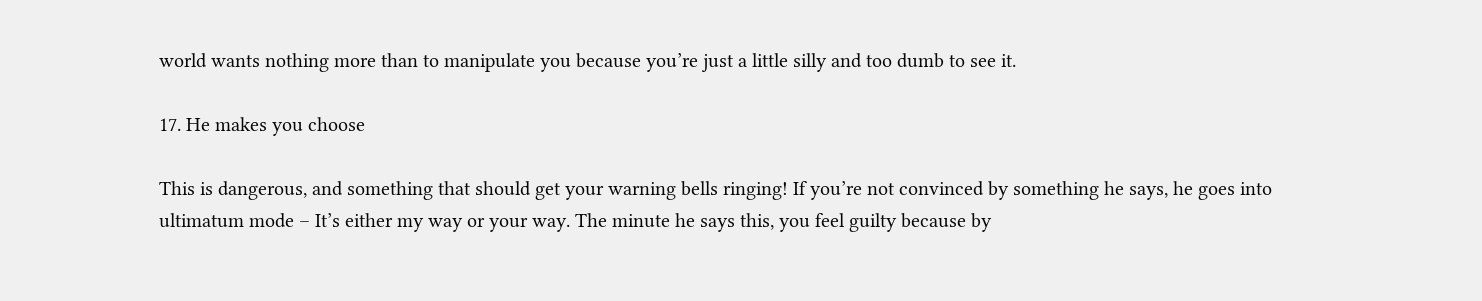world wants nothing more than to manipulate you because you’re just a little silly and too dumb to see it.

17. He makes you choose

This is dangerous, and something that should get your warning bells ringing! If you’re not convinced by something he says, he goes into ultimatum mode – It’s either my way or your way. The minute he says this, you feel guilty because by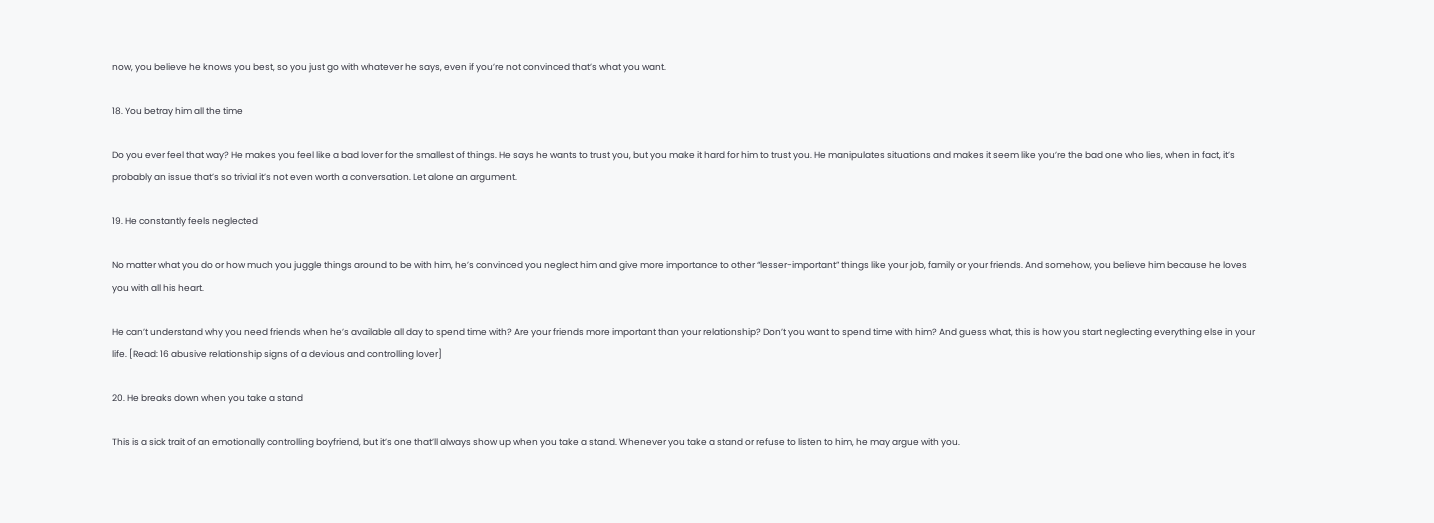now, you believe he knows you best, so you just go with whatever he says, even if you’re not convinced that’s what you want.

18. You betray him all the time

Do you ever feel that way? He makes you feel like a bad lover for the smallest of things. He says he wants to trust you, but you make it hard for him to trust you. He manipulates situations and makes it seem like you’re the bad one who lies, when in fact, it’s probably an issue that’s so trivial it’s not even worth a conversation. Let alone an argument.

19. He constantly feels neglected

No matter what you do or how much you juggle things around to be with him, he’s convinced you neglect him and give more importance to other “lesser-important” things like your job, family or your friends. And somehow, you believe him because he loves you with all his heart.

He can’t understand why you need friends when he’s available all day to spend time with? Are your friends more important than your relationship? Don’t you want to spend time with him? And guess what, this is how you start neglecting everything else in your life. [Read: 16 abusive relationship signs of a devious and controlling lover]

20. He breaks down when you take a stand

This is a sick trait of an emotionally controlling boyfriend, but it’s one that’ll always show up when you take a stand. Whenever you take a stand or refuse to listen to him, he may argue with you.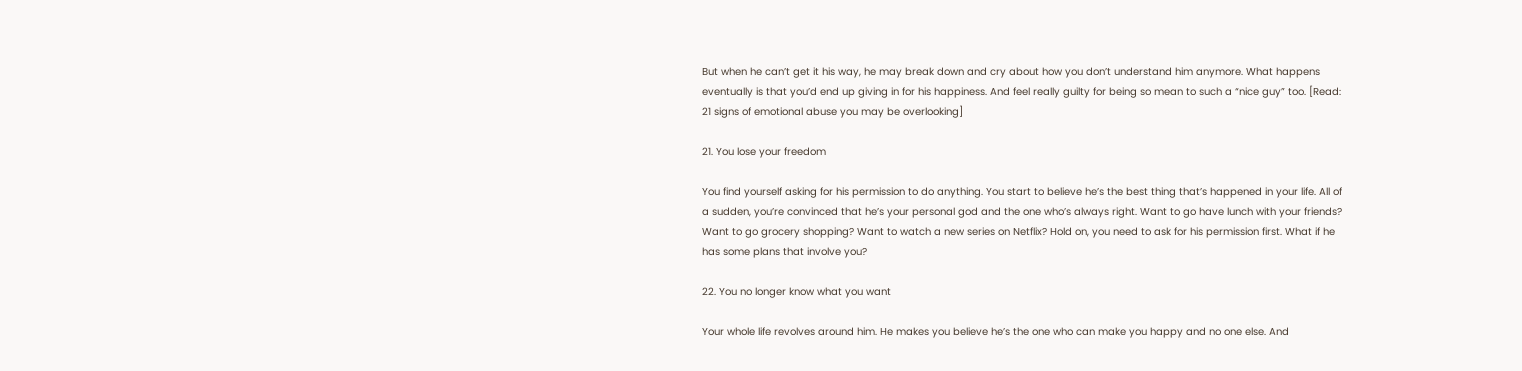But when he can’t get it his way, he may break down and cry about how you don’t understand him anymore. What happens eventually is that you’d end up giving in for his happiness. And feel really guilty for being so mean to such a “nice guy” too. [Read: 21 signs of emotional abuse you may be overlooking]

21. You lose your freedom

You find yourself asking for his permission to do anything. You start to believe he’s the best thing that’s happened in your life. All of a sudden, you’re convinced that he’s your personal god and the one who’s always right. Want to go have lunch with your friends? Want to go grocery shopping? Want to watch a new series on Netflix? Hold on, you need to ask for his permission first. What if he has some plans that involve you?

22. You no longer know what you want

Your whole life revolves around him. He makes you believe he’s the one who can make you happy and no one else. And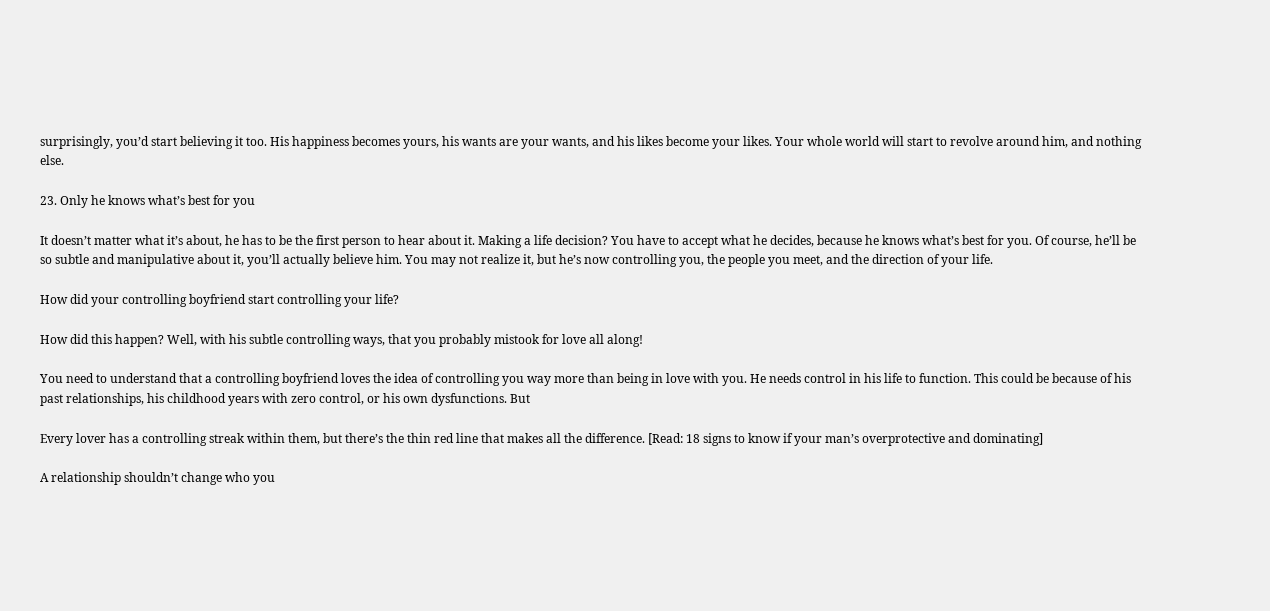surprisingly, you’d start believing it too. His happiness becomes yours, his wants are your wants, and his likes become your likes. Your whole world will start to revolve around him, and nothing else.

23. Only he knows what’s best for you

It doesn’t matter what it’s about, he has to be the first person to hear about it. Making a life decision? You have to accept what he decides, because he knows what’s best for you. Of course, he’ll be so subtle and manipulative about it, you’ll actually believe him. You may not realize it, but he’s now controlling you, the people you meet, and the direction of your life.

How did your controlling boyfriend start controlling your life?

How did this happen? Well, with his subtle controlling ways, that you probably mistook for love all along!

You need to understand that a controlling boyfriend loves the idea of controlling you way more than being in love with you. He needs control in his life to function. This could be because of his past relationships, his childhood years with zero control, or his own dysfunctions. But

Every lover has a controlling streak within them, but there’s the thin red line that makes all the difference. [Read: 18 signs to know if your man’s overprotective and dominating]

A relationship shouldn’t change who you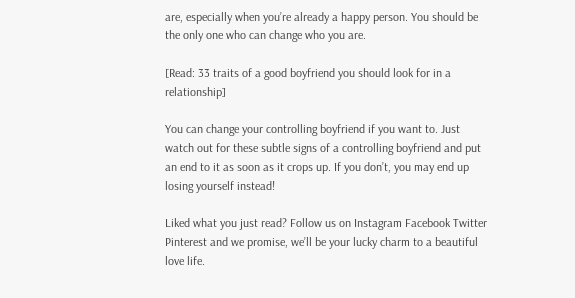are, especially when you’re already a happy person. You should be the only one who can change who you are.

[Read: 33 traits of a good boyfriend you should look for in a relationship]

You can change your controlling boyfriend if you want to. Just watch out for these subtle signs of a controlling boyfriend and put an end to it as soon as it crops up. If you don’t, you may end up losing yourself instead!

Liked what you just read? Follow us on Instagram Facebook Twitter Pinterest and we promise, we’ll be your lucky charm to a beautiful love life.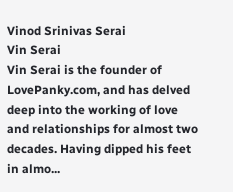Vinod Srinivas Serai
Vin Serai
Vin Serai is the founder of LovePanky.com, and has delved deep into the working of love and relationships for almost two decades. Having dipped his feet in almo...